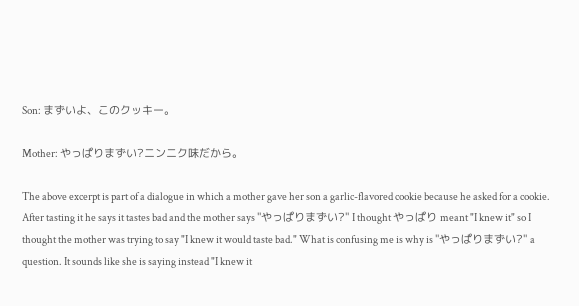Son: まずいよ、このクッキー。

Mother: やっぱりまずい?ニンニク味だから。

The above excerpt is part of a dialogue in which a mother gave her son a garlic-flavored cookie because he asked for a cookie. After tasting it he says it tastes bad and the mother says "やっぱりまずい?" I thought やっぱり meant "I knew it" so I thought the mother was trying to say "I knew it would taste bad." What is confusing me is why is "やっぱりまずい?" a question. It sounds like she is saying instead "I knew it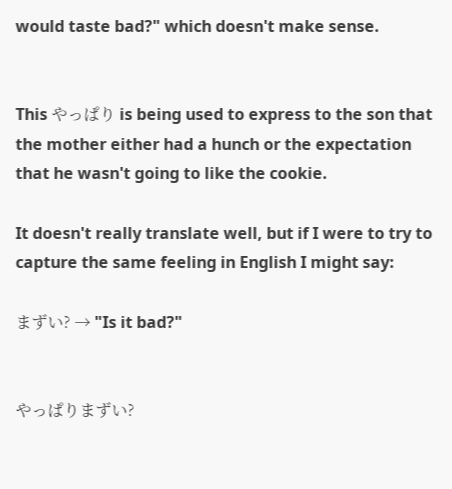would taste bad?" which doesn't make sense.


This やっぱり is being used to express to the son that the mother either had a hunch or the expectation that he wasn't going to like the cookie.

It doesn't really translate well, but if I were to try to capture the same feeling in English I might say:

まずい? → "Is it bad?"


やっぱりまずい?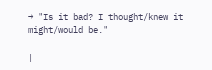→ "Is it bad? I thought/knew it might/would be."

|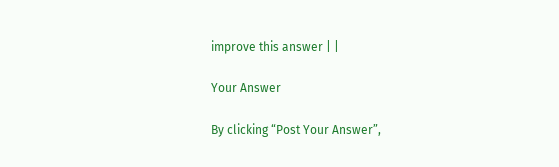improve this answer | |

Your Answer

By clicking “Post Your Answer”,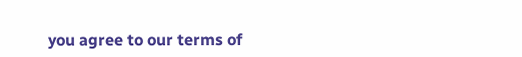you agree to our terms of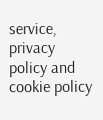service, privacy policy and cookie policy